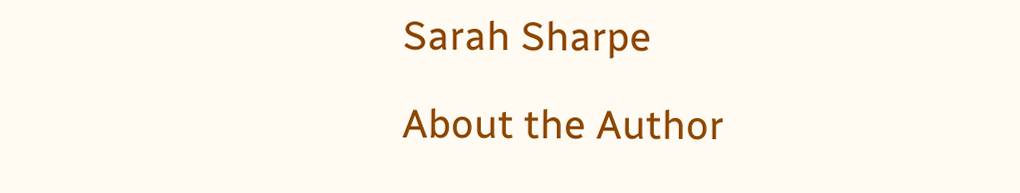Sarah Sharpe

About the Author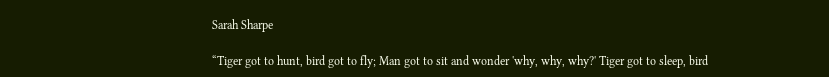Sarah Sharpe

“Tiger got to hunt, bird got to fly; Man got to sit and wonder 'why, why, why?' Tiger got to sleep, bird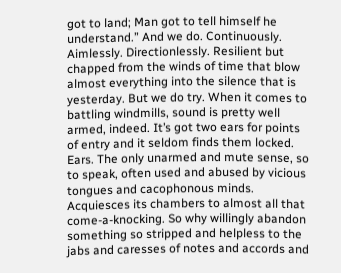got to land; Man got to tell himself he understand.” And we do. Continuously. Aimlessly. Directionlessly. Resilient but chapped from the winds of time that blow almost everything into the silence that is yesterday. But we do try. When it comes to battling windmills, sound is pretty well armed, indeed. It’s got two ears for points of entry and it seldom finds them locked. Ears. The only unarmed and mute sense, so to speak, often used and abused by vicious tongues and cacophonous minds. Acquiesces its chambers to almost all that come-a-knocking. So why willingly abandon something so stripped and helpless to the jabs and caresses of notes and accords and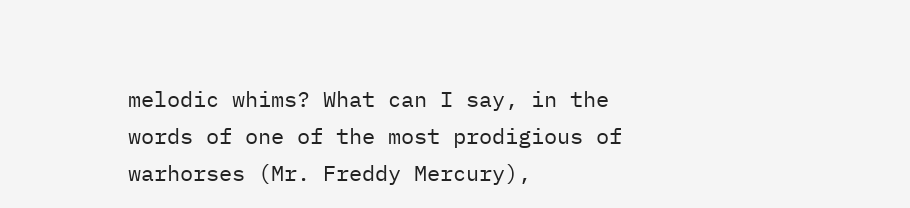melodic whims? What can I say, in the words of one of the most prodigious of warhorses (Mr. Freddy Mercury),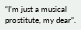“I’m just a musical prostitute, my dear”.